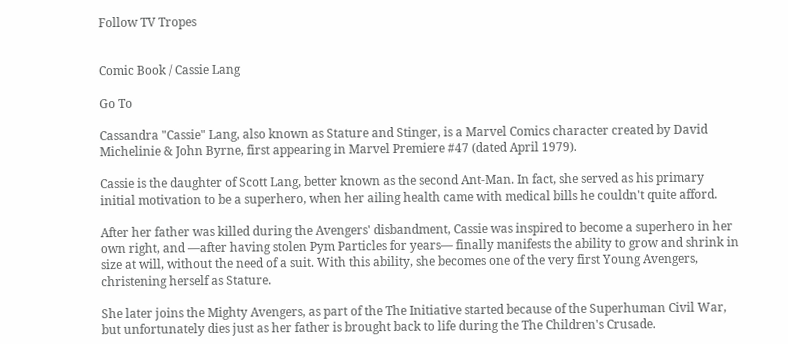Follow TV Tropes


Comic Book / Cassie Lang

Go To

Cassandra "Cassie" Lang, also known as Stature and Stinger, is a Marvel Comics character created by David Michelinie & John Byrne, first appearing in Marvel Premiere #47 (dated April 1979).

Cassie is the daughter of Scott Lang, better known as the second Ant-Man. In fact, she served as his primary initial motivation to be a superhero, when her ailing health came with medical bills he couldn't quite afford.

After her father was killed during the Avengers' disbandment, Cassie was inspired to become a superhero in her own right, and —after having stolen Pym Particles for years— finally manifests the ability to grow and shrink in size at will, without the need of a suit. With this ability, she becomes one of the very first Young Avengers, christening herself as Stature.

She later joins the Mighty Avengers, as part of the The Initiative started because of the Superhuman Civil War, but unfortunately dies just as her father is brought back to life during the The Children's Crusade.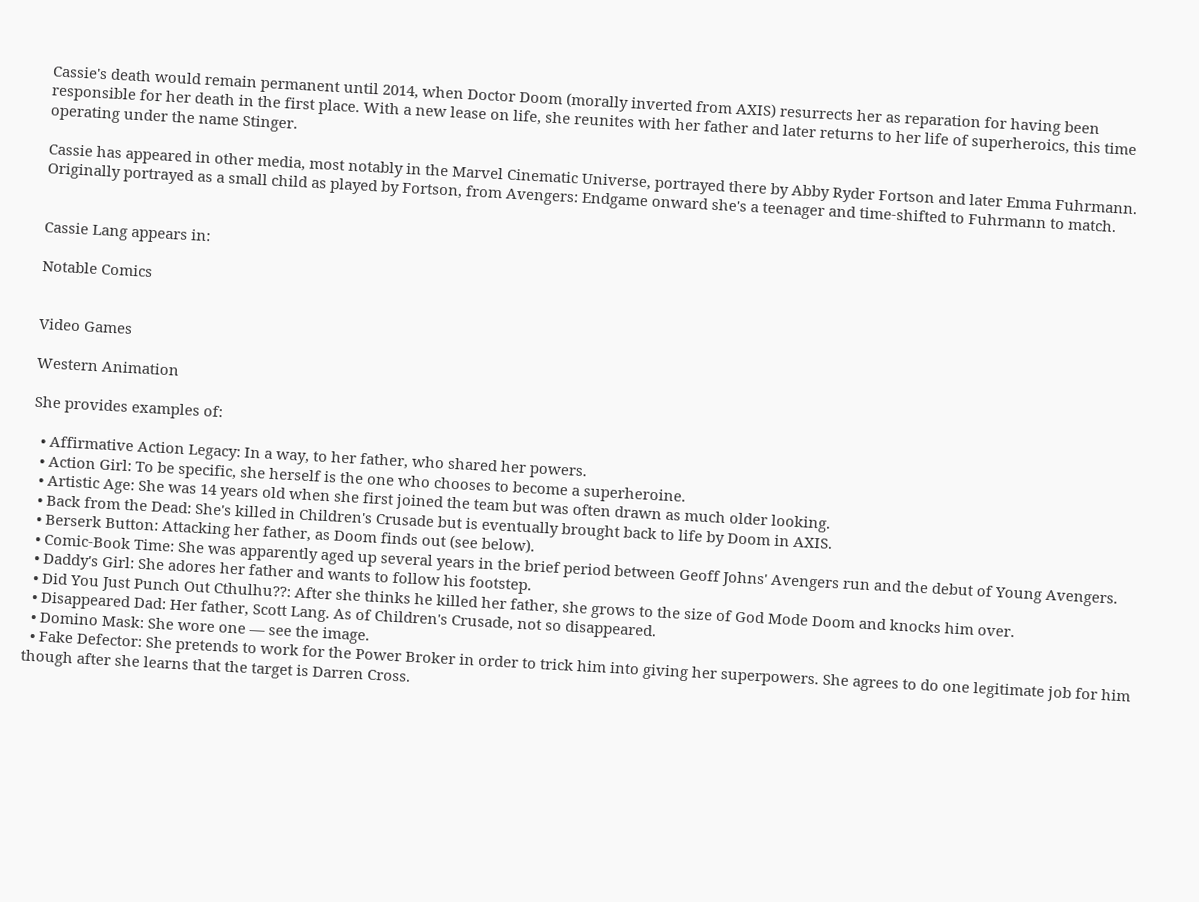Cassie's death would remain permanent until 2014, when Doctor Doom (morally inverted from AXIS) resurrects her as reparation for having been responsible for her death in the first place. With a new lease on life, she reunites with her father and later returns to her life of superheroics, this time operating under the name Stinger.

Cassie has appeared in other media, most notably in the Marvel Cinematic Universe, portrayed there by Abby Ryder Fortson and later Emma Fuhrmann. Originally portrayed as a small child as played by Fortson, from Avengers: Endgame onward she's a teenager and time-shifted to Fuhrmann to match.


Cassie Lang appears in:

Notable Comics


Video Games

Western Animation

She provides examples of:

  • Affirmative Action Legacy: In a way, to her father, who shared her powers.
  • Action Girl: To be specific, she herself is the one who chooses to become a superheroine.
  • Artistic Age: She was 14 years old when she first joined the team but was often drawn as much older looking.
  • Back from the Dead: She's killed in Children's Crusade but is eventually brought back to life by Doom in AXIS.
  • Berserk Button: Attacking her father, as Doom finds out (see below).
  • Comic-Book Time: She was apparently aged up several years in the brief period between Geoff Johns' Avengers run and the debut of Young Avengers.
  • Daddy's Girl: She adores her father and wants to follow his footstep.
  • Did You Just Punch Out Cthulhu??: After she thinks he killed her father, she grows to the size of God Mode Doom and knocks him over.
  • Disappeared Dad: Her father, Scott Lang. As of Children's Crusade, not so disappeared.
  • Domino Mask: She wore one — see the image.
  • Fake Defector: She pretends to work for the Power Broker in order to trick him into giving her superpowers. She agrees to do one legitimate job for him though after she learns that the target is Darren Cross.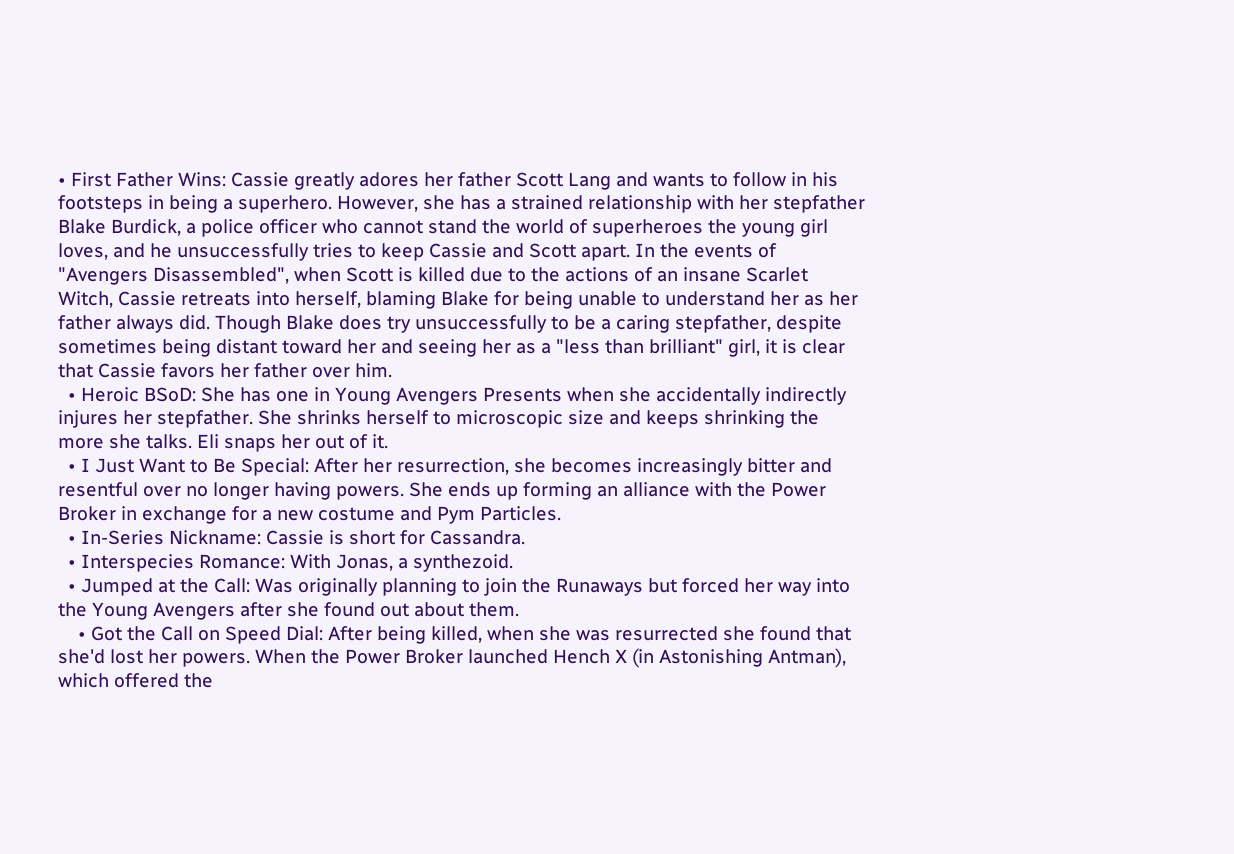• First Father Wins: Cassie greatly adores her father Scott Lang and wants to follow in his footsteps in being a superhero. However, she has a strained relationship with her stepfather Blake Burdick, a police officer who cannot stand the world of superheroes the young girl loves, and he unsuccessfully tries to keep Cassie and Scott apart. In the events of "Avengers Disassembled", when Scott is killed due to the actions of an insane Scarlet Witch, Cassie retreats into herself, blaming Blake for being unable to understand her as her father always did. Though Blake does try unsuccessfully to be a caring stepfather, despite sometimes being distant toward her and seeing her as a "less than brilliant" girl, it is clear that Cassie favors her father over him.
  • Heroic BSoD: She has one in Young Avengers Presents when she accidentally indirectly injures her stepfather. She shrinks herself to microscopic size and keeps shrinking the more she talks. Eli snaps her out of it.
  • I Just Want to Be Special: After her resurrection, she becomes increasingly bitter and resentful over no longer having powers. She ends up forming an alliance with the Power Broker in exchange for a new costume and Pym Particles.
  • In-Series Nickname: Cassie is short for Cassandra.
  • Interspecies Romance: With Jonas, a synthezoid.
  • Jumped at the Call: Was originally planning to join the Runaways but forced her way into the Young Avengers after she found out about them.
    • Got the Call on Speed Dial: After being killed, when she was resurrected she found that she'd lost her powers. When the Power Broker launched Hench X (in Astonishing Antman), which offered the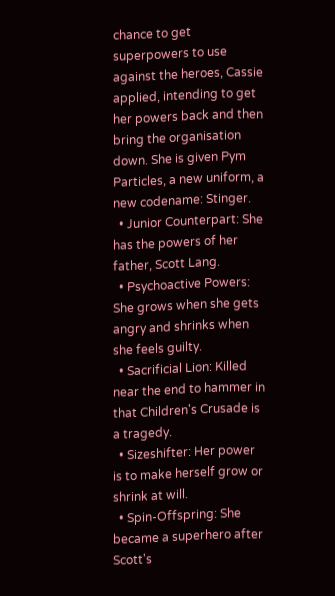chance to get superpowers to use against the heroes, Cassie applied, intending to get her powers back and then bring the organisation down. She is given Pym Particles, a new uniform, a new codename: Stinger.
  • Junior Counterpart: She has the powers of her father, Scott Lang.
  • Psychoactive Powers: She grows when she gets angry and shrinks when she feels guilty.
  • Sacrificial Lion: Killed near the end to hammer in that Children's Crusade is a tragedy.
  • Sizeshifter: Her power is to make herself grow or shrink at will.
  • Spin-Offspring: She became a superhero after Scott's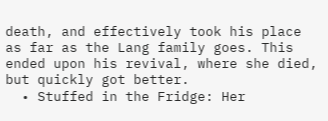death, and effectively took his place as far as the Lang family goes. This ended upon his revival, where she died, but quickly got better.
  • Stuffed in the Fridge: Her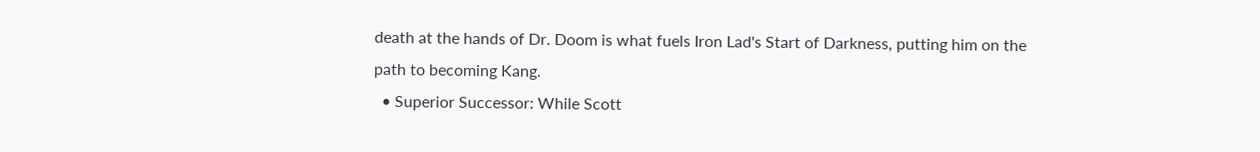death at the hands of Dr. Doom is what fuels Iron Lad's Start of Darkness, putting him on the path to becoming Kang.
  • Superior Successor: While Scott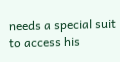needs a special suit to access his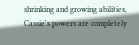shrinking and growing abilities, Cassie's powers are completely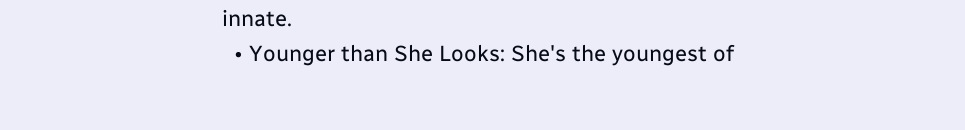innate.
  • Younger than She Looks: She's the youngest of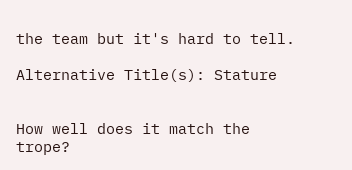the team but it's hard to tell.

Alternative Title(s): Stature


How well does it match the trope?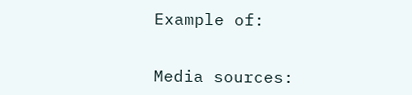Example of:


Media sources: